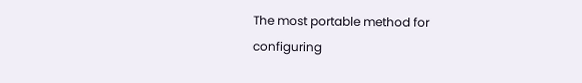The most portable method for configuring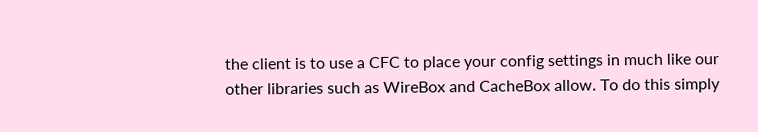the client is to use a CFC to place your config settings in much like our other libraries such as WireBox and CacheBox allow. To do this simply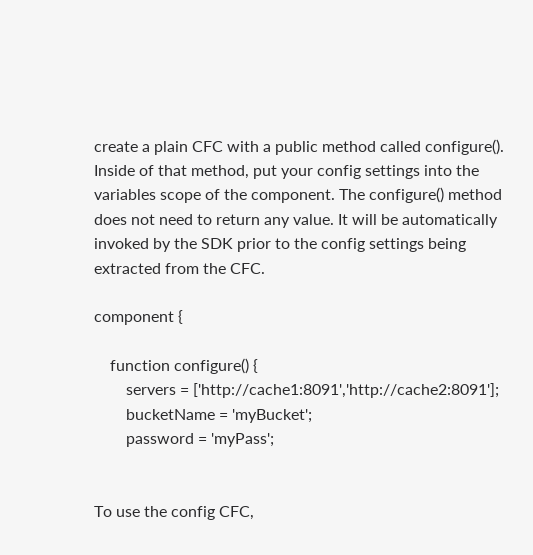create a plain CFC with a public method called configure(). Inside of that method, put your config settings into the variables scope of the component. The configure() method does not need to return any value. It will be automatically invoked by the SDK prior to the config settings being extracted from the CFC.

component {

    function configure() {
        servers = ['http://cache1:8091','http://cache2:8091'];
        bucketName = 'myBucket';
        password = 'myPass';


To use the config CFC,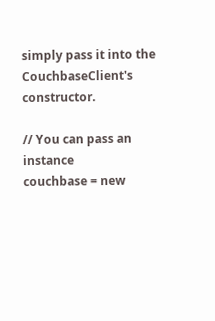simply pass it into the CouchbaseClient's constructor.

// You can pass an instance
couchbase = new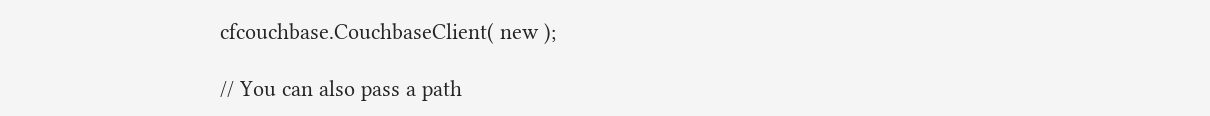cfcouchbase.CouchbaseClient( new );

// You can also pass a path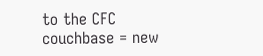to the CFC
couchbase = new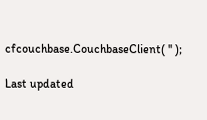cfcouchbase.CouchbaseClient( '' );

Last updated